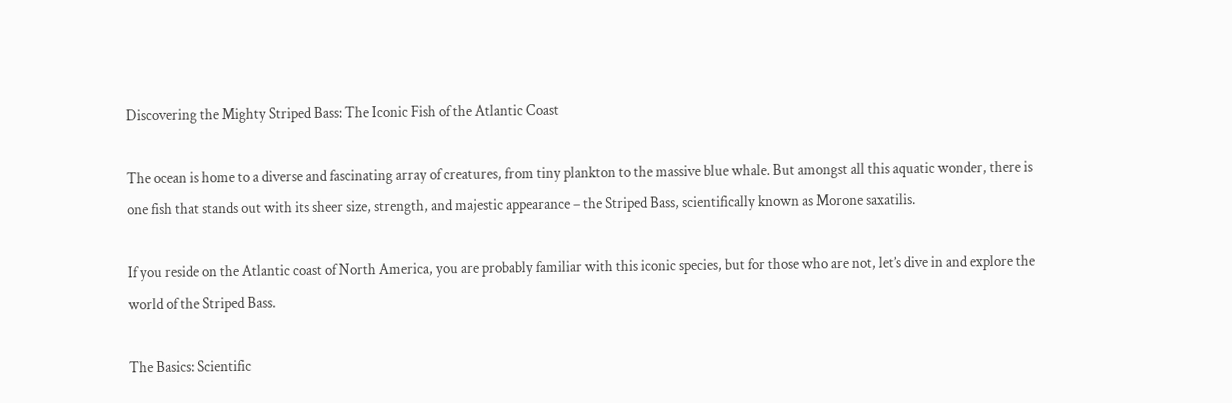Discovering the Mighty Striped Bass: The Iconic Fish of the Atlantic Coast

The ocean is home to a diverse and fascinating array of creatures, from tiny plankton to the massive blue whale. But amongst all this aquatic wonder, there is one fish that stands out with its sheer size, strength, and majestic appearance – the Striped Bass, scientifically known as Morone saxatilis.

If you reside on the Atlantic coast of North America, you are probably familiar with this iconic species, but for those who are not, let’s dive in and explore the world of the Striped Bass.

The Basics: Scientific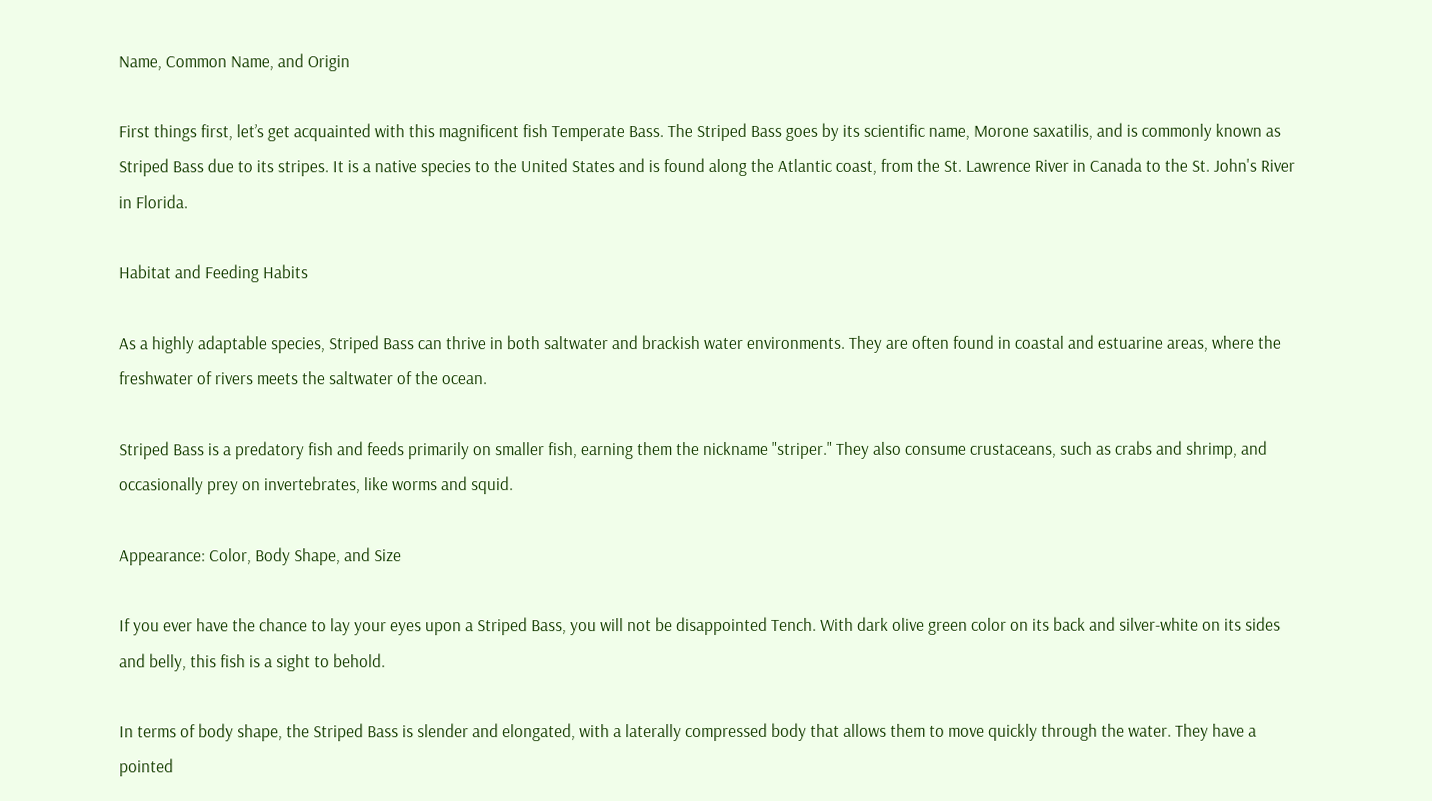Name, Common Name, and Origin

First things first, let’s get acquainted with this magnificent fish Temperate Bass. The Striped Bass goes by its scientific name, Morone saxatilis, and is commonly known as Striped Bass due to its stripes. It is a native species to the United States and is found along the Atlantic coast, from the St. Lawrence River in Canada to the St. John's River in Florida.

Habitat and Feeding Habits

As a highly adaptable species, Striped Bass can thrive in both saltwater and brackish water environments. They are often found in coastal and estuarine areas, where the freshwater of rivers meets the saltwater of the ocean.

Striped Bass is a predatory fish and feeds primarily on smaller fish, earning them the nickname "striper." They also consume crustaceans, such as crabs and shrimp, and occasionally prey on invertebrates, like worms and squid.

Appearance: Color, Body Shape, and Size

If you ever have the chance to lay your eyes upon a Striped Bass, you will not be disappointed Tench. With dark olive green color on its back and silver-white on its sides and belly, this fish is a sight to behold.

In terms of body shape, the Striped Bass is slender and elongated, with a laterally compressed body that allows them to move quickly through the water. They have a pointed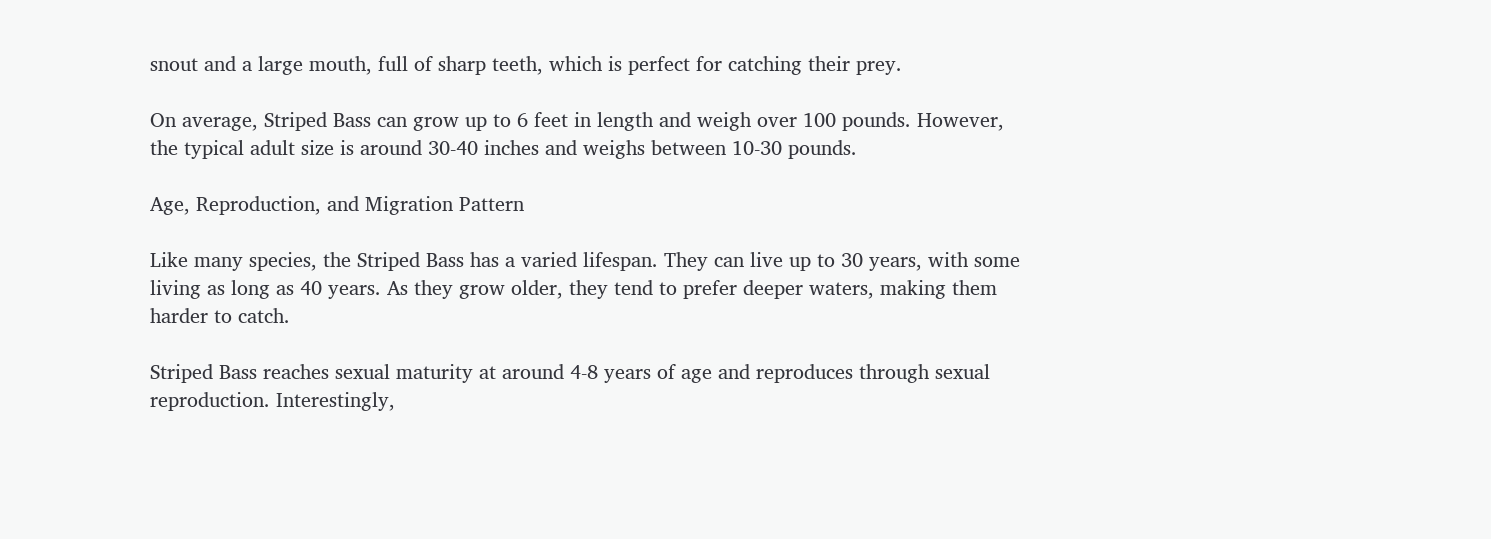snout and a large mouth, full of sharp teeth, which is perfect for catching their prey.

On average, Striped Bass can grow up to 6 feet in length and weigh over 100 pounds. However, the typical adult size is around 30-40 inches and weighs between 10-30 pounds.

Age, Reproduction, and Migration Pattern

Like many species, the Striped Bass has a varied lifespan. They can live up to 30 years, with some living as long as 40 years. As they grow older, they tend to prefer deeper waters, making them harder to catch.

Striped Bass reaches sexual maturity at around 4-8 years of age and reproduces through sexual reproduction. Interestingly,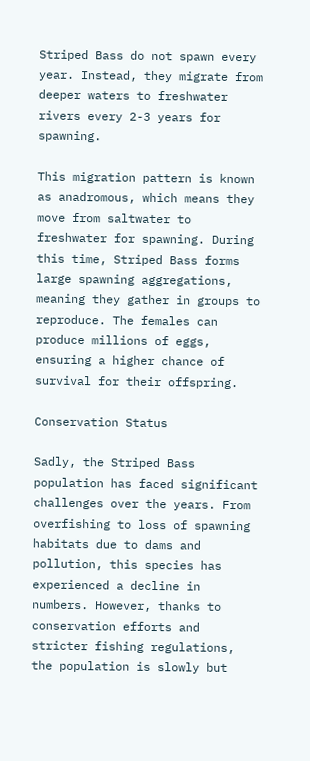Striped Bass do not spawn every year. Instead, they migrate from deeper waters to freshwater rivers every 2-3 years for spawning.

This migration pattern is known as anadromous, which means they move from saltwater to freshwater for spawning. During this time, Striped Bass forms large spawning aggregations, meaning they gather in groups to reproduce. The females can produce millions of eggs, ensuring a higher chance of survival for their offspring.

Conservation Status

Sadly, the Striped Bass population has faced significant challenges over the years. From overfishing to loss of spawning habitats due to dams and pollution, this species has experienced a decline in numbers. However, thanks to conservation efforts and stricter fishing regulations, the population is slowly but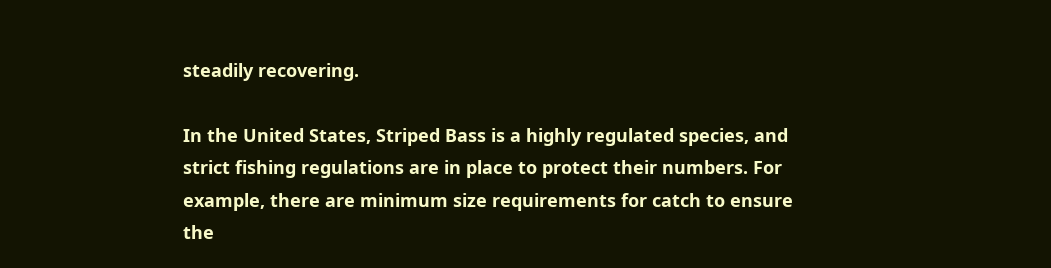steadily recovering.

In the United States, Striped Bass is a highly regulated species, and strict fishing regulations are in place to protect their numbers. For example, there are minimum size requirements for catch to ensure the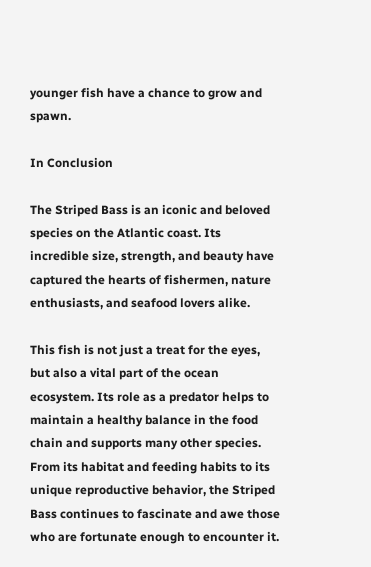younger fish have a chance to grow and spawn.

In Conclusion

The Striped Bass is an iconic and beloved species on the Atlantic coast. Its incredible size, strength, and beauty have captured the hearts of fishermen, nature enthusiasts, and seafood lovers alike.

This fish is not just a treat for the eyes, but also a vital part of the ocean ecosystem. Its role as a predator helps to maintain a healthy balance in the food chain and supports many other species. From its habitat and feeding habits to its unique reproductive behavior, the Striped Bass continues to fascinate and awe those who are fortunate enough to encounter it.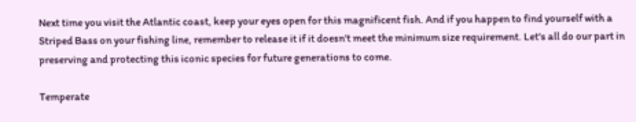Next time you visit the Atlantic coast, keep your eyes open for this magnificent fish. And if you happen to find yourself with a Striped Bass on your fishing line, remember to release it if it doesn't meet the minimum size requirement. Let's all do our part in preserving and protecting this iconic species for future generations to come.

Temperate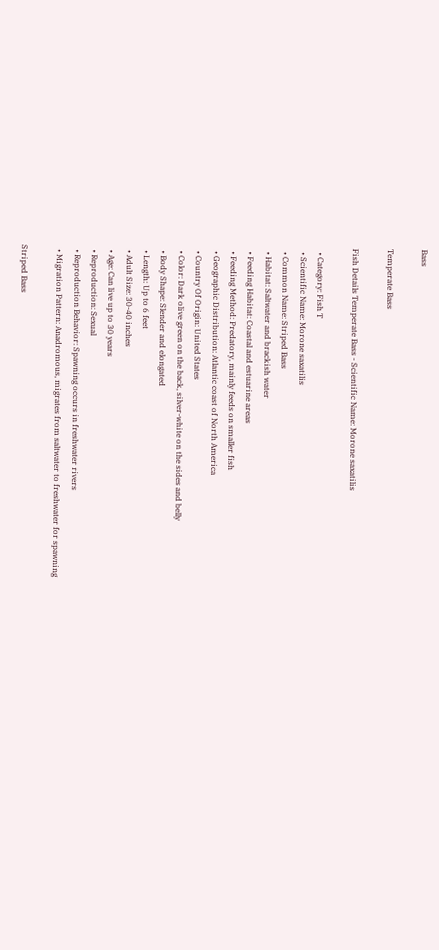Bass

Temperate Bass

Fish Details Temperate Bass - Scientific Name: Morone saxatilis

  • Category: Fish T
  • Scientific Name: Morone saxatilis
  • Common Name: Striped Bass
  • Habitat: Saltwater and brackish water
  • Feeding Habitat: Coastal and estuarine areas
  • Feeding Method: Predatory, mainly feeds on smaller fish
  • Geographic Distribution: Atlantic coast of North America
  • Country Of Origin: United States
  • Color: Dark olive green on the back, silver-white on the sides and belly
  • Body Shape: Slender and elongated
  • Length: Up to 6 feet
  • Adult Size: 30-40 inches
  • Age: Can live up to 30 years
  • Reproduction: Sexual
  • Reproduction Behavior: Spawning occurs in freshwater rivers
  • Migration Pattern: Anadromous, migrates from saltwater to freshwater for spawning

Striped Bass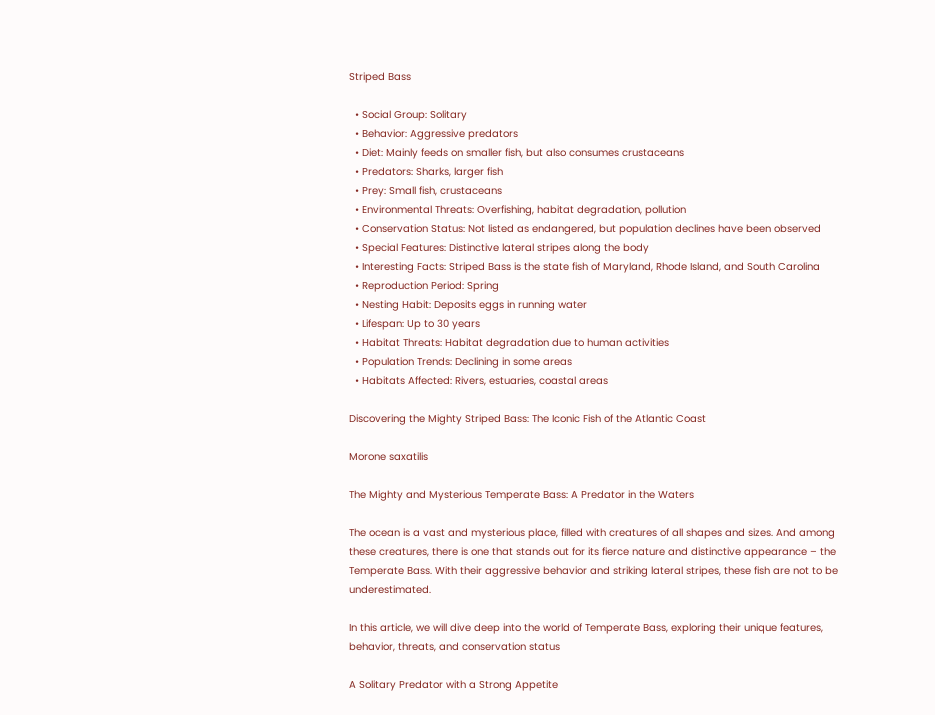Striped Bass

  • Social Group: Solitary
  • Behavior: Aggressive predators
  • Diet: Mainly feeds on smaller fish, but also consumes crustaceans
  • Predators: Sharks, larger fish
  • Prey: Small fish, crustaceans
  • Environmental Threats: Overfishing, habitat degradation, pollution
  • Conservation Status: Not listed as endangered, but population declines have been observed
  • Special Features: Distinctive lateral stripes along the body
  • Interesting Facts: Striped Bass is the state fish of Maryland, Rhode Island, and South Carolina
  • Reproduction Period: Spring
  • Nesting Habit: Deposits eggs in running water
  • Lifespan: Up to 30 years
  • Habitat Threats: Habitat degradation due to human activities
  • Population Trends: Declining in some areas
  • Habitats Affected: Rivers, estuaries, coastal areas

Discovering the Mighty Striped Bass: The Iconic Fish of the Atlantic Coast

Morone saxatilis

The Mighty and Mysterious Temperate Bass: A Predator in the Waters

The ocean is a vast and mysterious place, filled with creatures of all shapes and sizes. And among these creatures, there is one that stands out for its fierce nature and distinctive appearance – the Temperate Bass. With their aggressive behavior and striking lateral stripes, these fish are not to be underestimated.

In this article, we will dive deep into the world of Temperate Bass, exploring their unique features, behavior, threats, and conservation status

A Solitary Predator with a Strong Appetite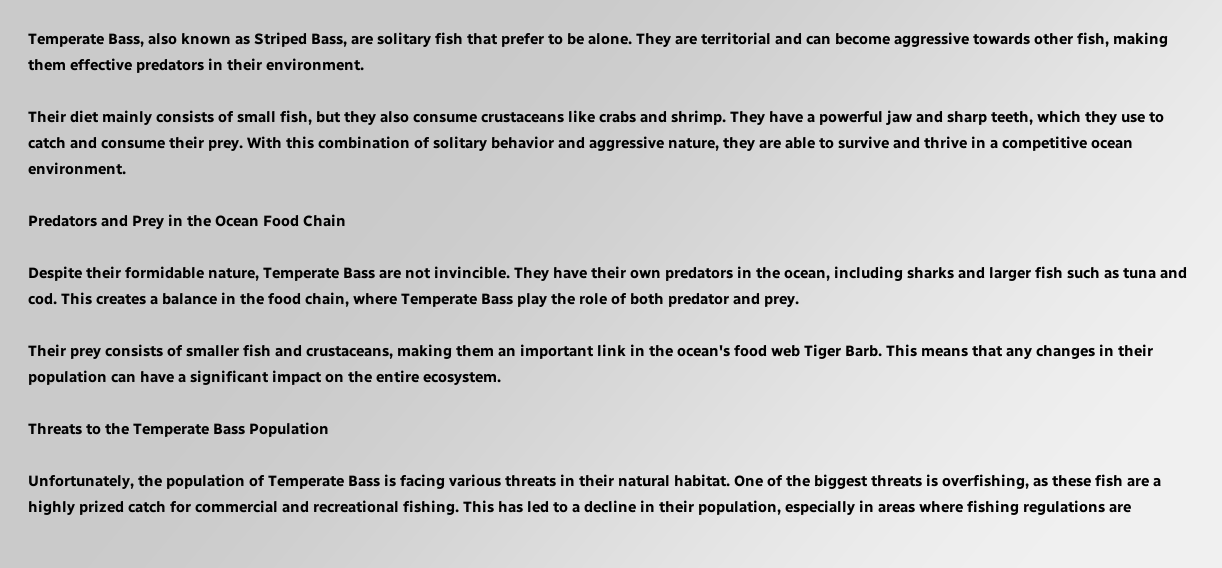Temperate Bass, also known as Striped Bass, are solitary fish that prefer to be alone. They are territorial and can become aggressive towards other fish, making them effective predators in their environment.

Their diet mainly consists of small fish, but they also consume crustaceans like crabs and shrimp. They have a powerful jaw and sharp teeth, which they use to catch and consume their prey. With this combination of solitary behavior and aggressive nature, they are able to survive and thrive in a competitive ocean environment.

Predators and Prey in the Ocean Food Chain

Despite their formidable nature, Temperate Bass are not invincible. They have their own predators in the ocean, including sharks and larger fish such as tuna and cod. This creates a balance in the food chain, where Temperate Bass play the role of both predator and prey.

Their prey consists of smaller fish and crustaceans, making them an important link in the ocean's food web Tiger Barb. This means that any changes in their population can have a significant impact on the entire ecosystem.

Threats to the Temperate Bass Population

Unfortunately, the population of Temperate Bass is facing various threats in their natural habitat. One of the biggest threats is overfishing, as these fish are a highly prized catch for commercial and recreational fishing. This has led to a decline in their population, especially in areas where fishing regulations are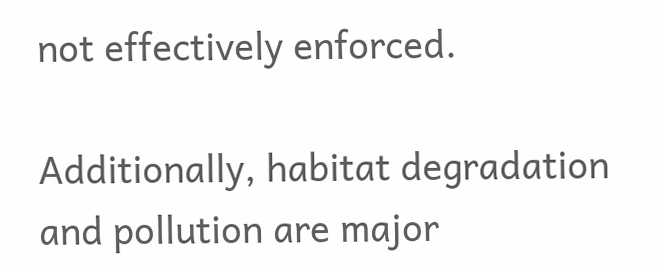not effectively enforced.

Additionally, habitat degradation and pollution are major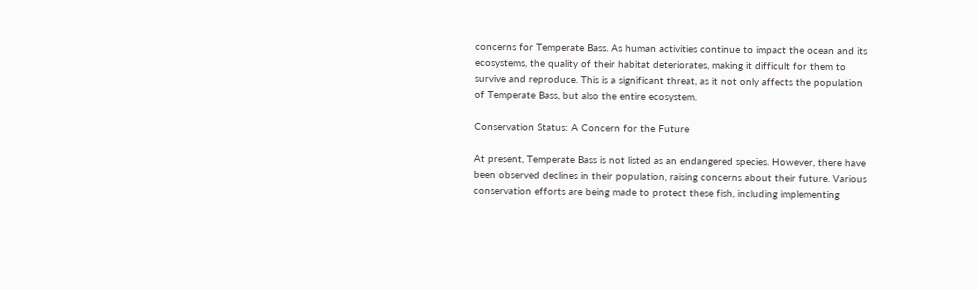concerns for Temperate Bass. As human activities continue to impact the ocean and its ecosystems, the quality of their habitat deteriorates, making it difficult for them to survive and reproduce. This is a significant threat, as it not only affects the population of Temperate Bass, but also the entire ecosystem.

Conservation Status: A Concern for the Future

At present, Temperate Bass is not listed as an endangered species. However, there have been observed declines in their population, raising concerns about their future. Various conservation efforts are being made to protect these fish, including implementing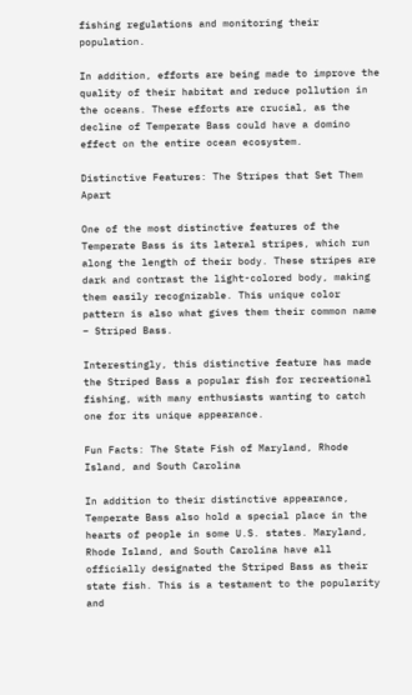fishing regulations and monitoring their population.

In addition, efforts are being made to improve the quality of their habitat and reduce pollution in the oceans. These efforts are crucial, as the decline of Temperate Bass could have a domino effect on the entire ocean ecosystem.

Distinctive Features: The Stripes that Set Them Apart

One of the most distinctive features of the Temperate Bass is its lateral stripes, which run along the length of their body. These stripes are dark and contrast the light-colored body, making them easily recognizable. This unique color pattern is also what gives them their common name – Striped Bass.

Interestingly, this distinctive feature has made the Striped Bass a popular fish for recreational fishing, with many enthusiasts wanting to catch one for its unique appearance.

Fun Facts: The State Fish of Maryland, Rhode Island, and South Carolina

In addition to their distinctive appearance, Temperate Bass also hold a special place in the hearts of people in some U.S. states. Maryland, Rhode Island, and South Carolina have all officially designated the Striped Bass as their state fish. This is a testament to the popularity and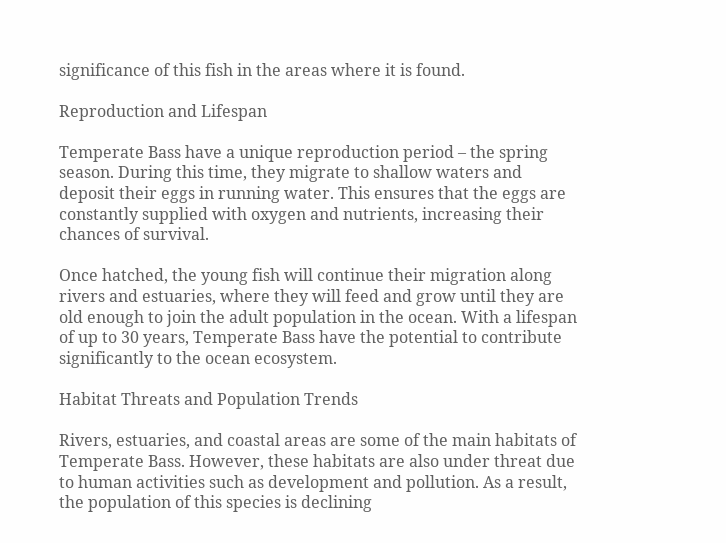significance of this fish in the areas where it is found.

Reproduction and Lifespan

Temperate Bass have a unique reproduction period – the spring season. During this time, they migrate to shallow waters and deposit their eggs in running water. This ensures that the eggs are constantly supplied with oxygen and nutrients, increasing their chances of survival.

Once hatched, the young fish will continue their migration along rivers and estuaries, where they will feed and grow until they are old enough to join the adult population in the ocean. With a lifespan of up to 30 years, Temperate Bass have the potential to contribute significantly to the ocean ecosystem.

Habitat Threats and Population Trends

Rivers, estuaries, and coastal areas are some of the main habitats of Temperate Bass. However, these habitats are also under threat due to human activities such as development and pollution. As a result, the population of this species is declining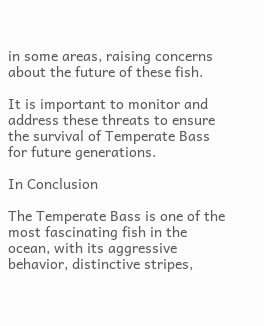in some areas, raising concerns about the future of these fish.

It is important to monitor and address these threats to ensure the survival of Temperate Bass for future generations.

In Conclusion

The Temperate Bass is one of the most fascinating fish in the ocean, with its aggressive behavior, distinctive stripes,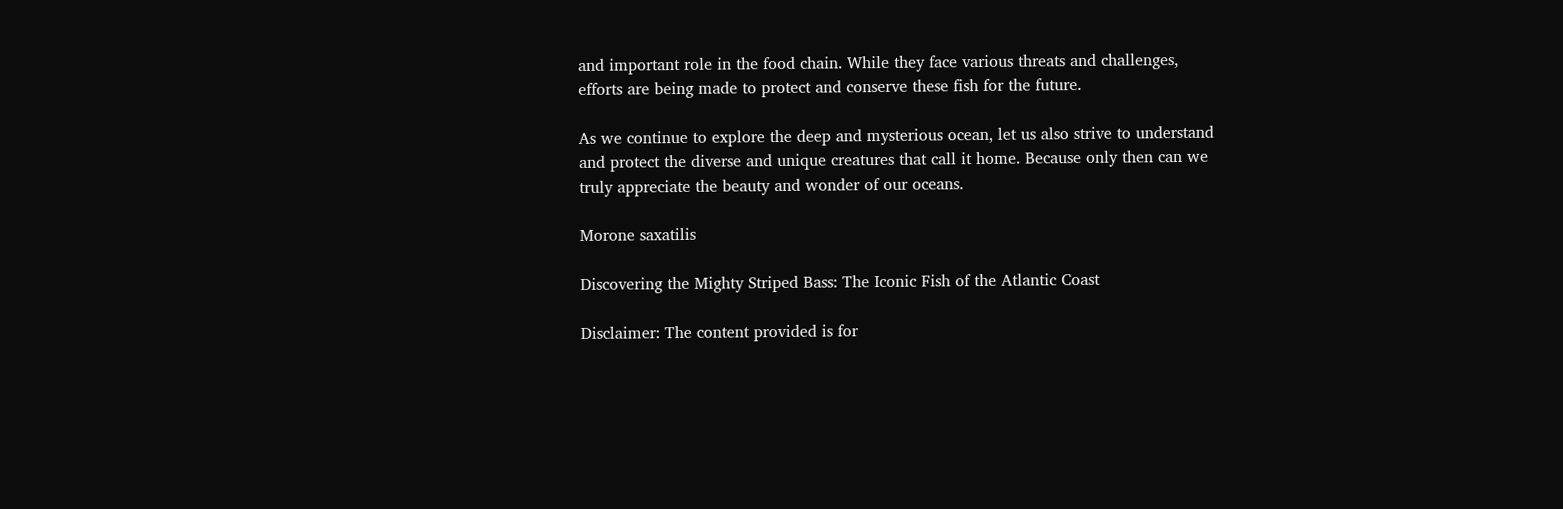and important role in the food chain. While they face various threats and challenges, efforts are being made to protect and conserve these fish for the future.

As we continue to explore the deep and mysterious ocean, let us also strive to understand and protect the diverse and unique creatures that call it home. Because only then can we truly appreciate the beauty and wonder of our oceans.

Morone saxatilis

Discovering the Mighty Striped Bass: The Iconic Fish of the Atlantic Coast

Disclaimer: The content provided is for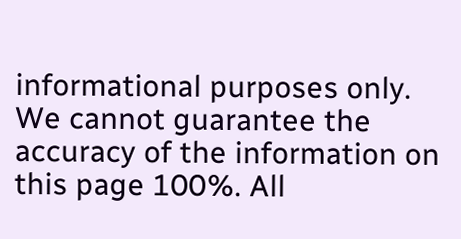informational purposes only. We cannot guarantee the accuracy of the information on this page 100%. All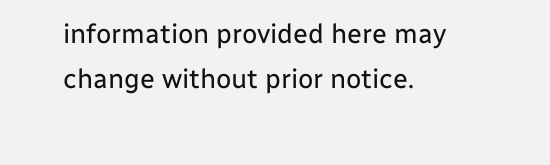information provided here may change without prior notice.